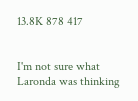13.8K 878 417


I'm not sure what Laronda was thinking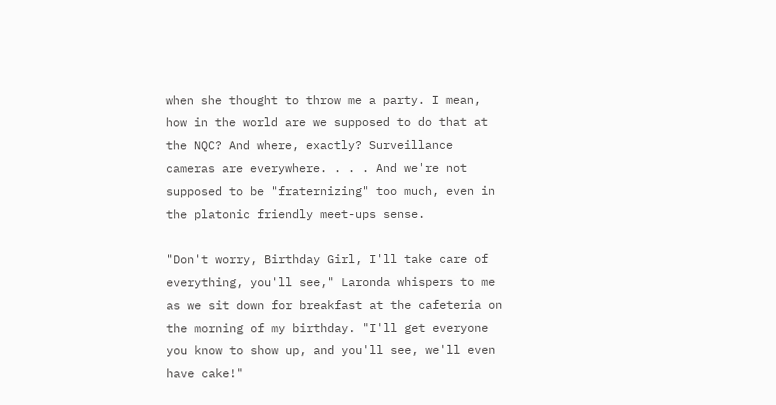when she thought to throw me a party. I mean, how in the world are we supposed to do that at the NQC? And where, exactly? Surveillance cameras are everywhere. . . . And we're not supposed to be "fraternizing" too much, even in the platonic friendly meet-ups sense.

"Don't worry, Birthday Girl, I'll take care of everything, you'll see," Laronda whispers to me as we sit down for breakfast at the cafeteria on the morning of my birthday. "I'll get everyone you know to show up, and you'll see, we'll even have cake!"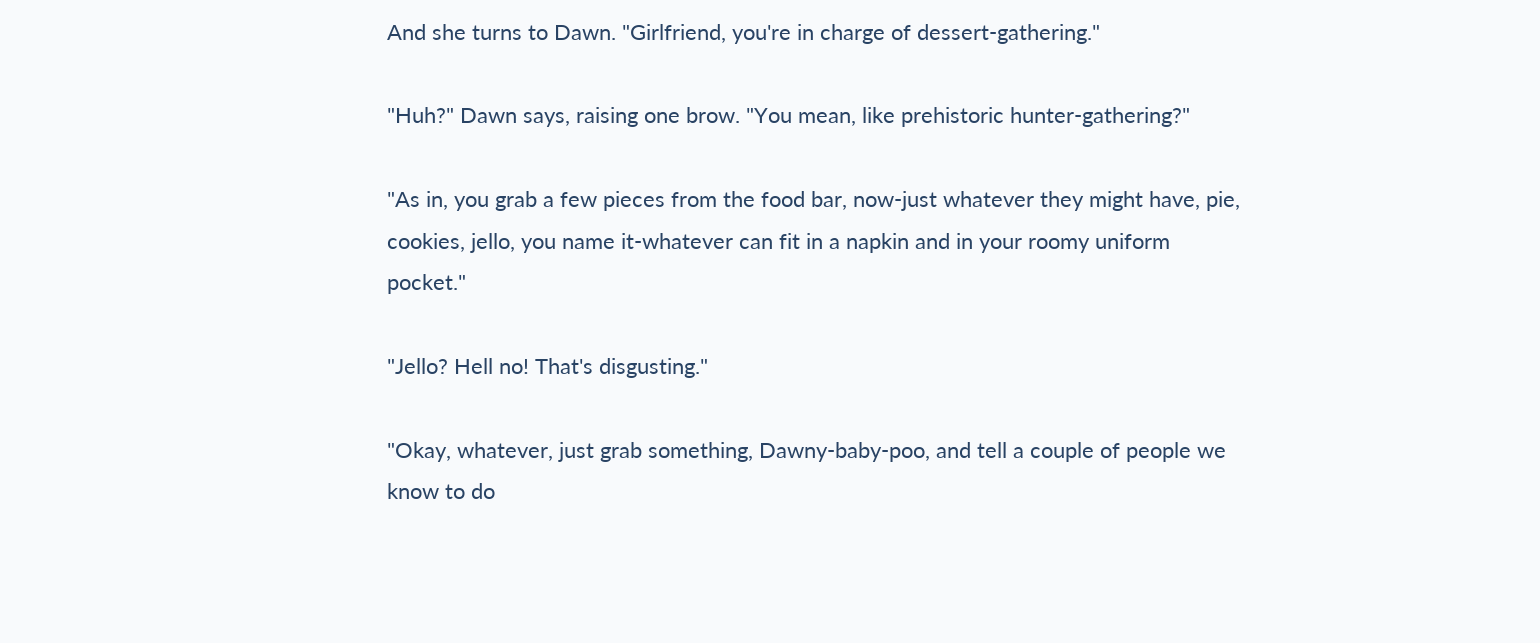And she turns to Dawn. "Girlfriend, you're in charge of dessert-gathering."

"Huh?" Dawn says, raising one brow. "You mean, like prehistoric hunter-gathering?"

"As in, you grab a few pieces from the food bar, now-just whatever they might have, pie, cookies, jello, you name it-whatever can fit in a napkin and in your roomy uniform pocket."

"Jello? Hell no! That's disgusting."

"Okay, whatever, just grab something, Dawny-baby-poo, and tell a couple of people we know to do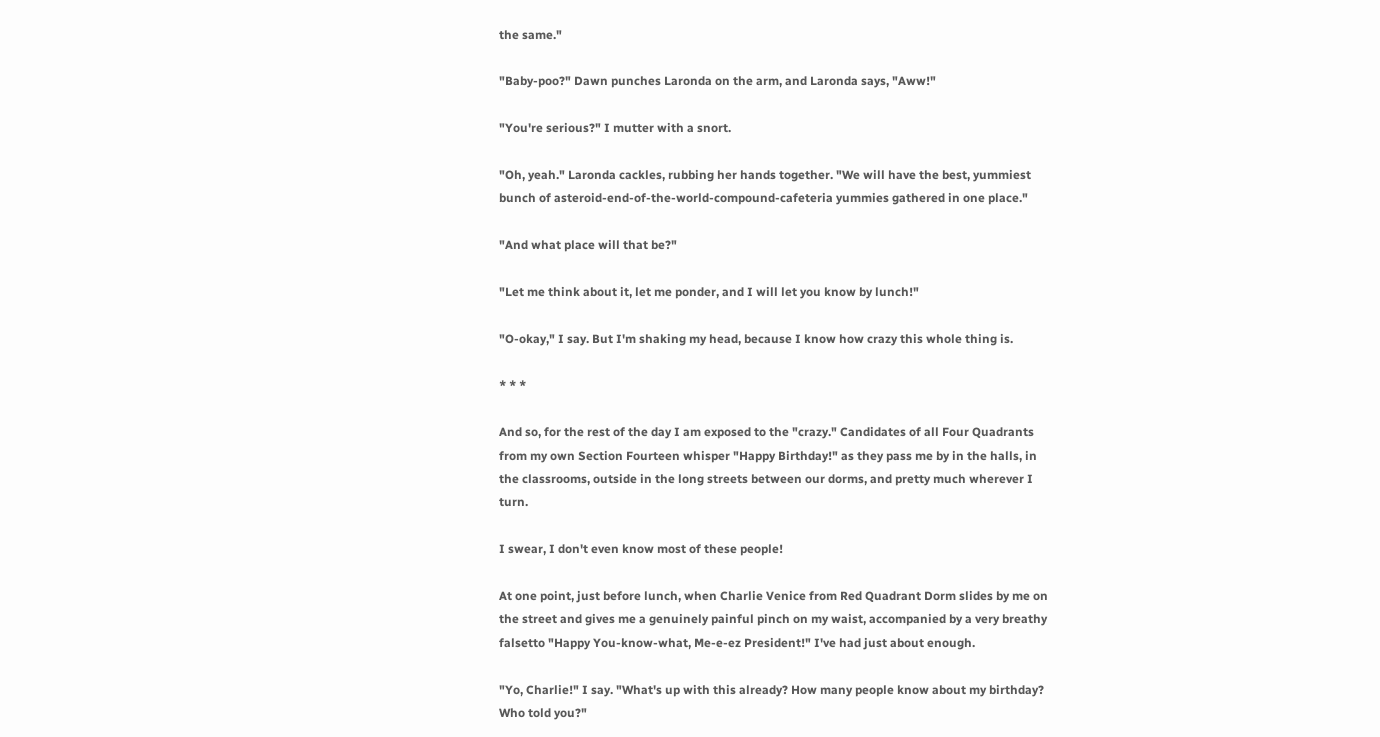the same."

"Baby-poo?" Dawn punches Laronda on the arm, and Laronda says, "Aww!"

"You're serious?" I mutter with a snort.

"Oh, yeah." Laronda cackles, rubbing her hands together. "We will have the best, yummiest bunch of asteroid-end-of-the-world-compound-cafeteria yummies gathered in one place."

"And what place will that be?"

"Let me think about it, let me ponder, and I will let you know by lunch!"

"O-okay," I say. But I'm shaking my head, because I know how crazy this whole thing is.

* * *

And so, for the rest of the day I am exposed to the "crazy." Candidates of all Four Quadrants from my own Section Fourteen whisper "Happy Birthday!" as they pass me by in the halls, in the classrooms, outside in the long streets between our dorms, and pretty much wherever I turn.

I swear, I don't even know most of these people!

At one point, just before lunch, when Charlie Venice from Red Quadrant Dorm slides by me on the street and gives me a genuinely painful pinch on my waist, accompanied by a very breathy falsetto "Happy You-know-what, Me-e-ez President!" I've had just about enough.

"Yo, Charlie!" I say. "What's up with this already? How many people know about my birthday? Who told you?"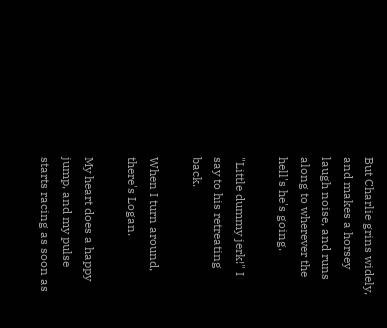But Charlie grins widely, and makes a horsey laugh noise, and runs along to wherever the hell's he's going.

"Little dummy jerk!" I say to his retreating back.

When I turn around, there's Logan.

My heart does a happy jump, and my pulse starts racing as soon as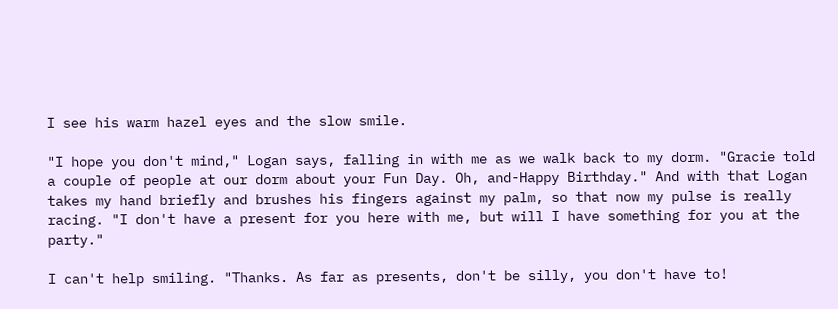I see his warm hazel eyes and the slow smile.

"I hope you don't mind," Logan says, falling in with me as we walk back to my dorm. "Gracie told a couple of people at our dorm about your Fun Day. Oh, and-Happy Birthday." And with that Logan takes my hand briefly and brushes his fingers against my palm, so that now my pulse is really racing. "I don't have a present for you here with me, but will I have something for you at the party."

I can't help smiling. "Thanks. As far as presents, don't be silly, you don't have to!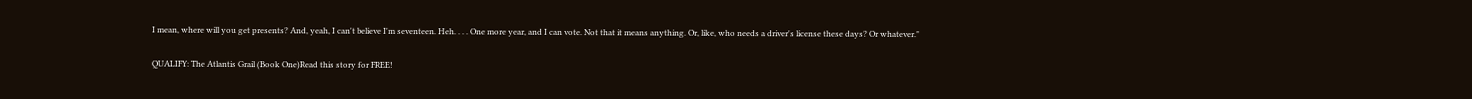I mean, where will you get presents? And, yeah, I can't believe I'm seventeen. Heh. . . . One more year, and I can vote. Not that it means anything. Or, like, who needs a driver's license these days? Or whatever."

QUALIFY: The Atlantis Grail (Book One)Read this story for FREE!